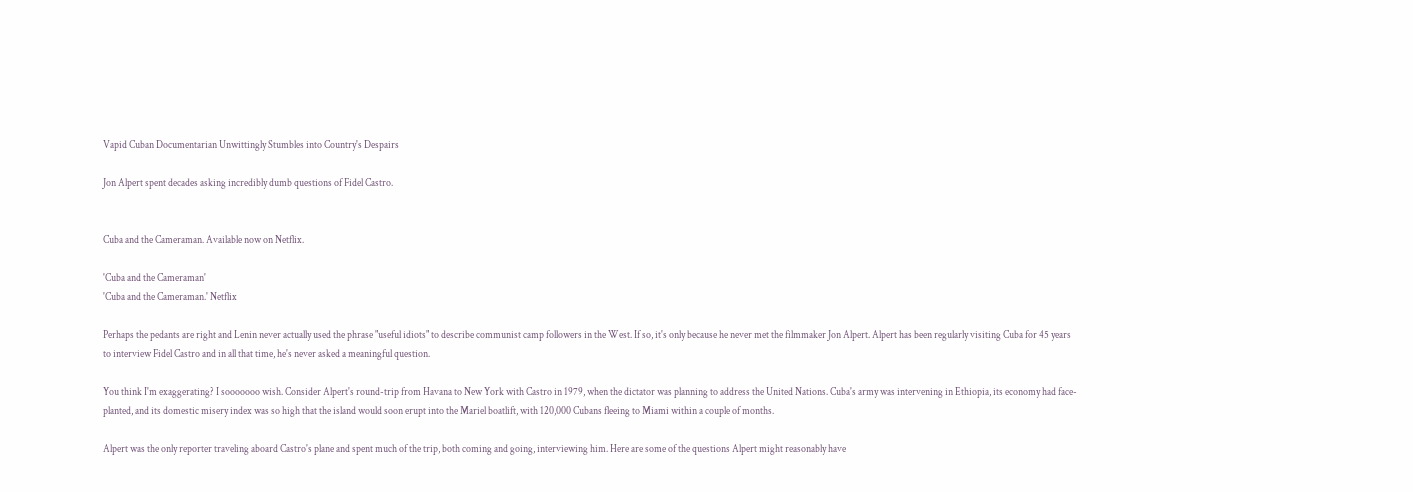Vapid Cuban Documentarian Unwittingly Stumbles into Country's Despairs

Jon Alpert spent decades asking incredibly dumb questions of Fidel Castro.


Cuba and the Cameraman. Available now on Netflix.

'Cuba and the Cameraman'
'Cuba and the Cameraman.' Netflix

Perhaps the pedants are right and Lenin never actually used the phrase "useful idiots" to describe communist camp followers in the West. If so, it's only because he never met the filmmaker Jon Alpert. Alpert has been regularly visiting Cuba for 45 years to interview Fidel Castro and in all that time, he's never asked a meaningful question.

You think I'm exaggerating? I sooooooo wish. Consider Alpert's round-trip from Havana to New York with Castro in 1979, when the dictator was planning to address the United Nations. Cuba's army was intervening in Ethiopia, its economy had face-planted, and its domestic misery index was so high that the island would soon erupt into the Mariel boatlift, with 120,000 Cubans fleeing to Miami within a couple of months.

Alpert was the only reporter traveling aboard Castro's plane and spent much of the trip, both coming and going, interviewing him. Here are some of the questions Alpert might reasonably have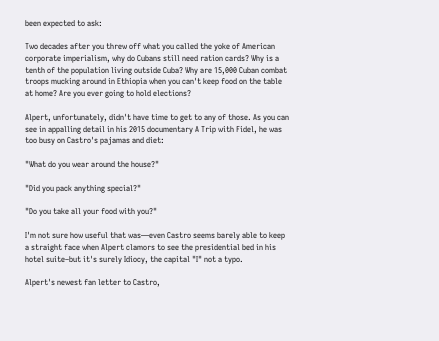been expected to ask:

Two decades after you threw off what you called the yoke of American corporate imperialism, why do Cubans still need ration cards? Why is a tenth of the population living outside Cuba? Why are 15,000 Cuban combat troops mucking around in Ethiopia when you can't keep food on the table at home? Are you ever going to hold elections?

Alpert, unfortunately, didn't have time to get to any of those. As you can see in appalling detail in his 2015 documentary A Trip with Fidel, he was too busy on Castro's pajamas and diet:

"What do you wear around the house?"

"Did you pack anything special?"

"Do you take all your food with you?"

I'm not sure how useful that was—even Castro seems barely able to keep a straight face when Alpert clamors to see the presidential bed in his hotel suite–but it's surely Idiocy, the capital "I" not a typo.

Alpert's newest fan letter to Castro,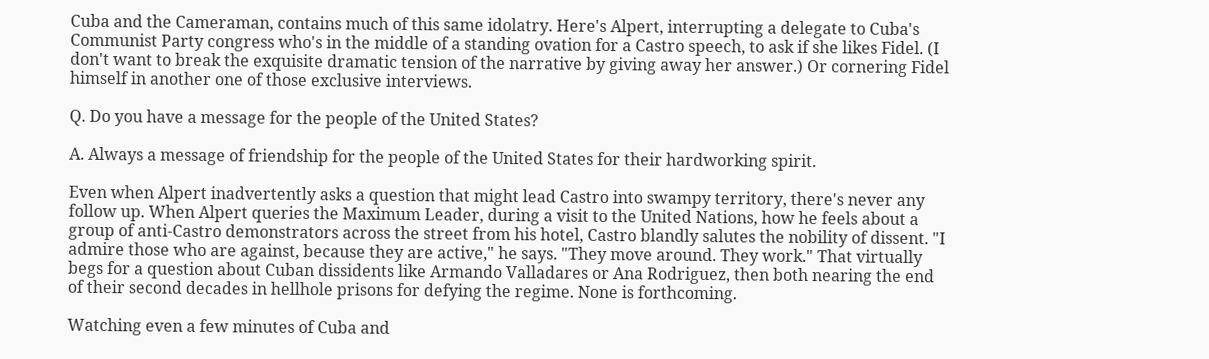Cuba and the Cameraman, contains much of this same idolatry. Here's Alpert, interrupting a delegate to Cuba's Communist Party congress who's in the middle of a standing ovation for a Castro speech, to ask if she likes Fidel. (I don't want to break the exquisite dramatic tension of the narrative by giving away her answer.) Or cornering Fidel himself in another one of those exclusive interviews.

Q. Do you have a message for the people of the United States?

A. Always a message of friendship for the people of the United States for their hardworking spirit.

Even when Alpert inadvertently asks a question that might lead Castro into swampy territory, there's never any follow up. When Alpert queries the Maximum Leader, during a visit to the United Nations, how he feels about a group of anti-Castro demonstrators across the street from his hotel, Castro blandly salutes the nobility of dissent. "I admire those who are against, because they are active," he says. "They move around. They work." That virtually begs for a question about Cuban dissidents like Armando Valladares or Ana Rodriguez, then both nearing the end of their second decades in hellhole prisons for defying the regime. None is forthcoming.

Watching even a few minutes of Cuba and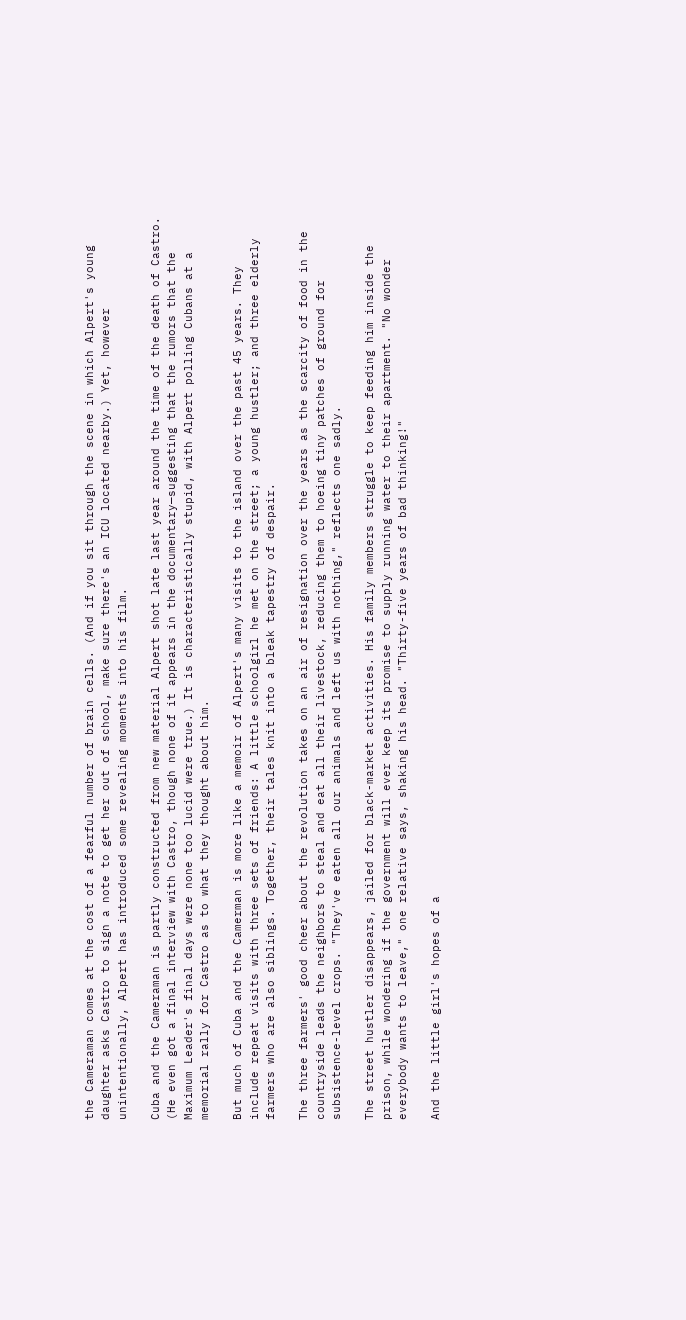the Cameraman comes at the cost of a fearful number of brain cells. (And if you sit through the scene in which Alpert's young daughter asks Castro to sign a note to get her out of school, make sure there's an ICU located nearby.) Yet, however unintentionally, Alpert has introduced some revealing moments into his film.

Cuba and the Cameraman is partly constructed from new material Alpert shot late last year around the time of the death of Castro. (He even got a final interview with Castro, though none of it appears in the documentary—suggesting that the rumors that the Maximum Leader's final days were none too lucid were true.) It is characteristically stupid, with Alpert polling Cubans at a memorial rally for Castro as to what they thought about him.

But much of Cuba and the Camerman is more like a memoir of Alpert's many visits to the island over the past 45 years. They include repeat visits with three sets of friends: A little schoolgirl he met on the street; a young hustler; and three elderly farmers who are also siblings. Together, their tales knit into a bleak tapestry of despair.

The three farmers' good cheer about the revolution takes on an air of resignation over the years as the scarcity of food in the countryside leads the neighbors to steal and eat all their livestock, reducing them to hoeing tiny patches of ground for subsistence-level crops. "They've eaten all our animals and left us with nothing," reflects one sadly.

The street hustler disappears, jailed for black-market activities. His family members struggle to keep feeding him inside the prison, while wondering if the government will ever keep its promise to supply running water to their apartment. "No wonder everybody wants to leave," one relative says, shaking his head. "Thirty-five years of bad thinking!"

And the little girl's hopes of a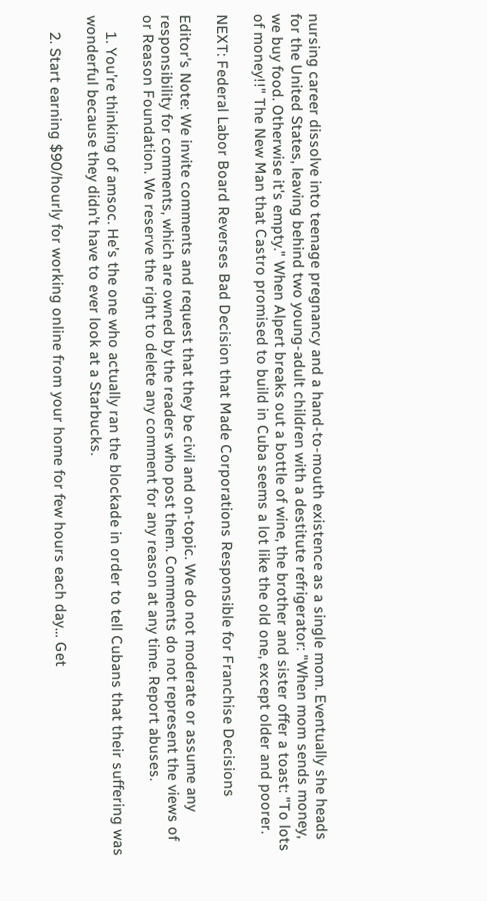nursing career dissolve into teenage pregnancy and a hand-to-mouth existence as a single mom. Eventually she heads for the United States, leaving behind two young-adult children with a destitute refrigerator: "When mom sends money, we buy food. Otherwise it's empty." When Alpert breaks out a bottle of wine, the brother and sister offer a toast: "To lots of money!!" The New Man that Castro promised to build in Cuba seems a lot like the old one, except older and poorer.

NEXT: Federal Labor Board Reverses Bad Decision that Made Corporations Responsible for Franchise Decisions

Editor's Note: We invite comments and request that they be civil and on-topic. We do not moderate or assume any responsibility for comments, which are owned by the readers who post them. Comments do not represent the views of or Reason Foundation. We reserve the right to delete any comment for any reason at any time. Report abuses.

    1. You’re thinking of amsoc. He’s the one who actually ran the blockade in order to tell Cubans that their suffering was wonderful because they didn’t have to ever look at a Starbucks.

    2. Start earning $90/hourly for working online from your home for few hours each day… Get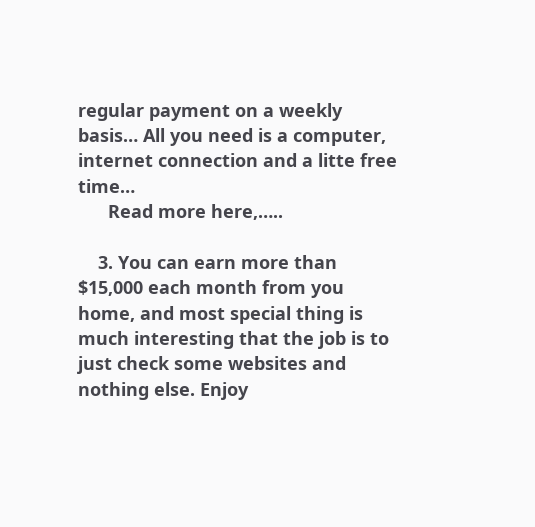regular payment on a weekly basis… All you need is a computer, internet connection and a litte free time…
      Read more here,…..

    3. You can earn more than $15,000 each month from you home, and most special thing is much interesting that the job is to just check some websites and nothing else. Enjoy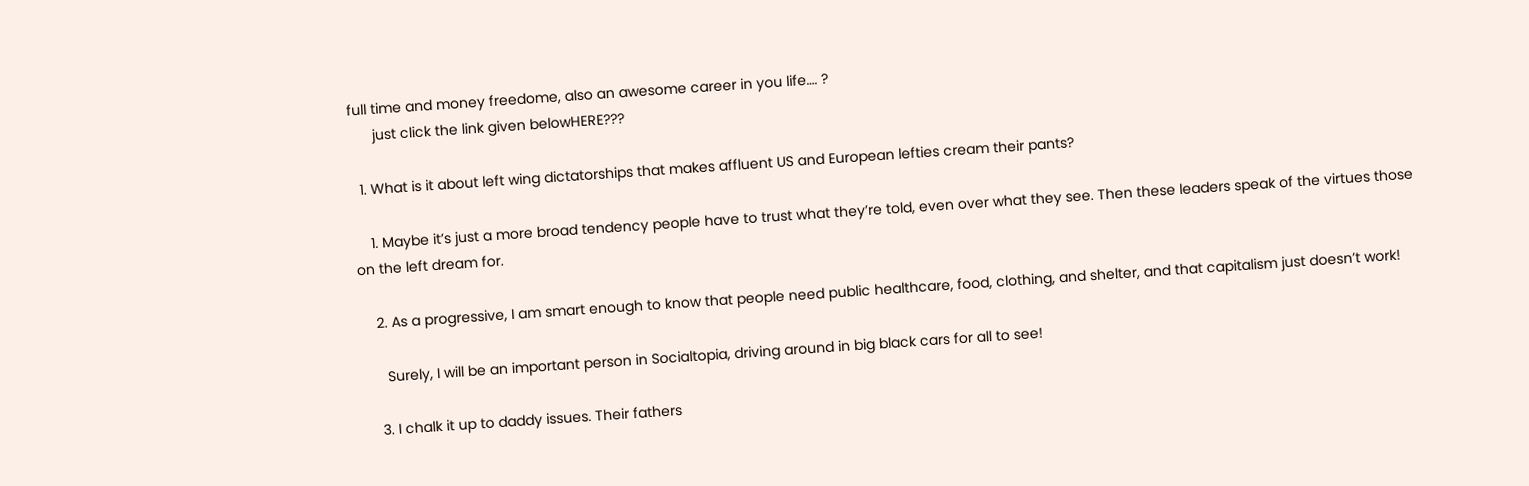full time and money freedome, also an awesome career in you life…. ?
      just click the link given belowHERE???

  1. What is it about left wing dictatorships that makes affluent US and European lefties cream their pants?

    1. Maybe it’s just a more broad tendency people have to trust what they’re told, even over what they see. Then these leaders speak of the virtues those on the left dream for.

    2. As a progressive, I am smart enough to know that people need public healthcare, food, clothing, and shelter, and that capitalism just doesn’t work!

      Surely, I will be an important person in Socialtopia, driving around in big black cars for all to see!

    3. I chalk it up to daddy issues. Their fathers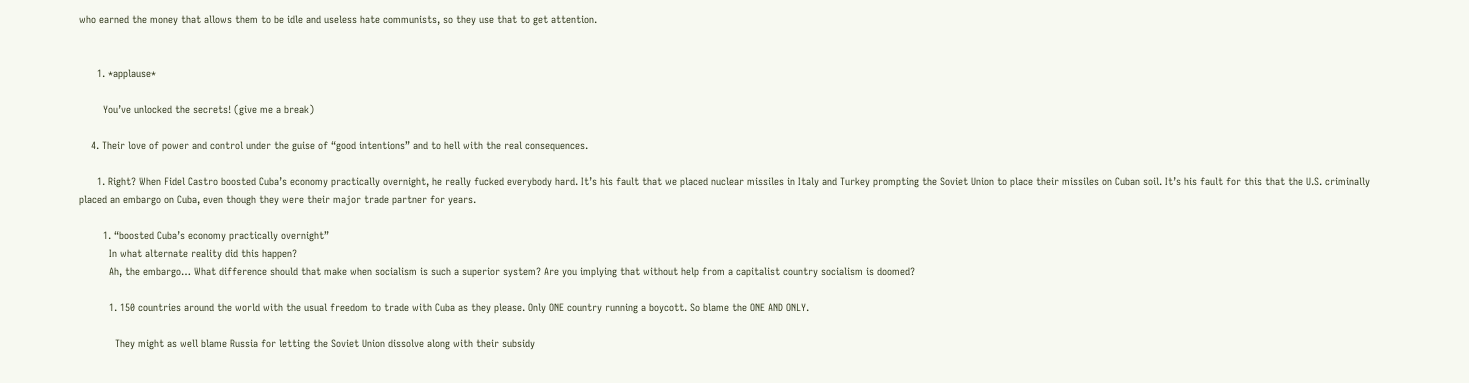who earned the money that allows them to be idle and useless hate communists, so they use that to get attention.


      1. *applause*

        You’ve unlocked the secrets! (give me a break)

    4. Their love of power and control under the guise of “good intentions” and to hell with the real consequences.

      1. Right? When Fidel Castro boosted Cuba’s economy practically overnight, he really fucked everybody hard. It’s his fault that we placed nuclear missiles in Italy and Turkey prompting the Soviet Union to place their missiles on Cuban soil. It’s his fault for this that the U.S. criminally placed an embargo on Cuba, even though they were their major trade partner for years.

        1. “boosted Cuba’s economy practically overnight”
          In what alternate reality did this happen?
          Ah, the embargo… What difference should that make when socialism is such a superior system? Are you implying that without help from a capitalist country socialism is doomed?

          1. 150 countries around the world with the usual freedom to trade with Cuba as they please. Only ONE country running a boycott. So blame the ONE AND ONLY.

            They might as well blame Russia for letting the Soviet Union dissolve along with their subsidy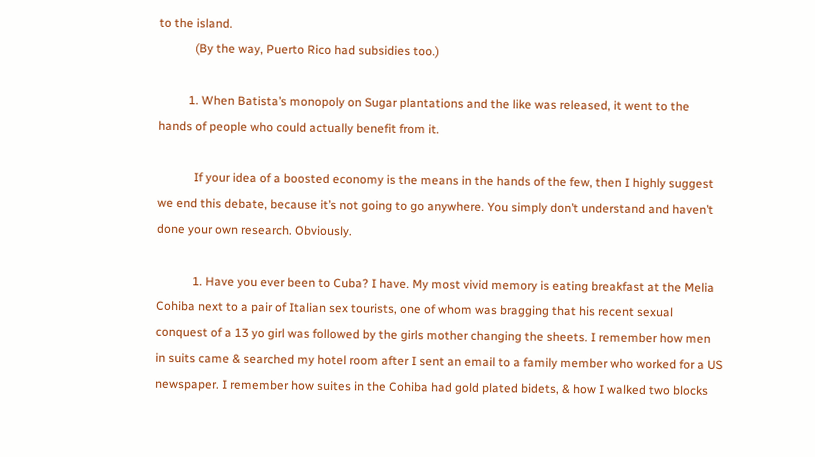to the island.
            (By the way, Puerto Rico had subsidies too.)

          1. When Batista’s monopoly on Sugar plantations and the like was released, it went to the hands of people who could actually benefit from it.

            If your idea of a boosted economy is the means in the hands of the few, then I highly suggest we end this debate, because it’s not going to go anywhere. You simply don’t understand and haven’t done your own research. Obviously.

            1. Have you ever been to Cuba? I have. My most vivid memory is eating breakfast at the Melia Cohiba next to a pair of Italian sex tourists, one of whom was bragging that his recent sexual conquest of a 13 yo girl was followed by the girls mother changing the sheets. I remember how men in suits came & searched my hotel room after I sent an email to a family member who worked for a US newspaper. I remember how suites in the Cohiba had gold plated bidets, & how I walked two blocks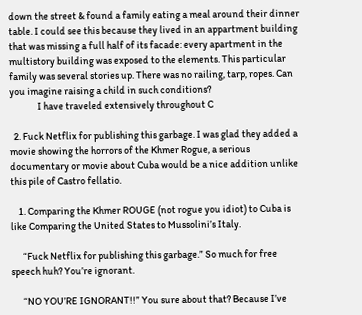down the street & found a family eating a meal around their dinner table. I could see this because they lived in an appartment building that was missing a full half of its facade: every apartment in the multistory building was exposed to the elements. This particular family was several stories up. There was no railing, tarp, ropes. Can you imagine raising a child in such conditions?
              I have traveled extensively throughout C

  2. Fuck Netflix for publishing this garbage. I was glad they added a movie showing the horrors of the Khmer Rogue, a serious documentary or movie about Cuba would be a nice addition unlike this pile of Castro fellatio.

    1. Comparing the Khmer ROUGE (not rogue you idiot) to Cuba is like Comparing the United States to Mussolini’s Italy.

      “Fuck Netflix for publishing this garbage.” So much for free speech huh? You’re ignorant.

      “NO YOU’RE IGNORANT!!” You sure about that? Because I’ve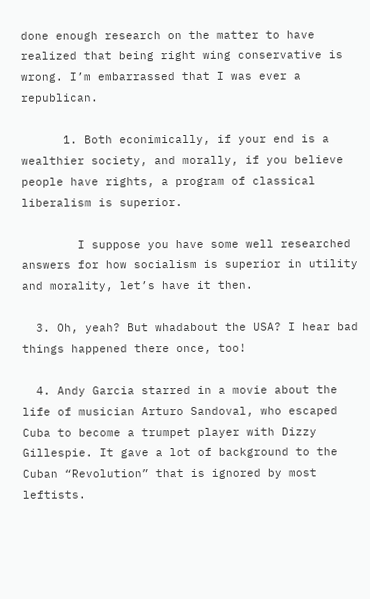done enough research on the matter to have realized that being right wing conservative is wrong. I’m embarrassed that I was ever a republican.

      1. Both econimically, if your end is a wealthier society, and morally, if you believe people have rights, a program of classical liberalism is superior.

        I suppose you have some well researched answers for how socialism is superior in utility and morality, let’s have it then.

  3. Oh, yeah? But whadabout the USA? I hear bad things happened there once, too!

  4. Andy Garcia starred in a movie about the life of musician Arturo Sandoval, who escaped Cuba to become a trumpet player with Dizzy Gillespie. It gave a lot of background to the Cuban “Revolution” that is ignored by most leftists.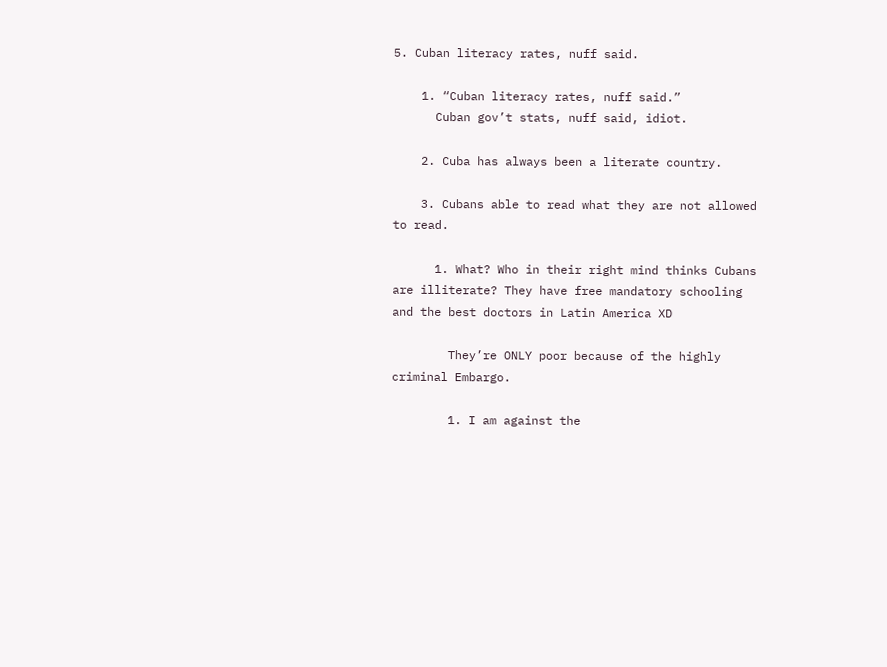5. Cuban literacy rates, nuff said.

    1. “Cuban literacy rates, nuff said.”
      Cuban gov’t stats, nuff said, idiot.

    2. Cuba has always been a literate country.

    3. Cubans able to read what they are not allowed to read.

      1. What? Who in their right mind thinks Cubans are illiterate? They have free mandatory schooling and the best doctors in Latin America XD

        They’re ONLY poor because of the highly criminal Embargo.

        1. I am against the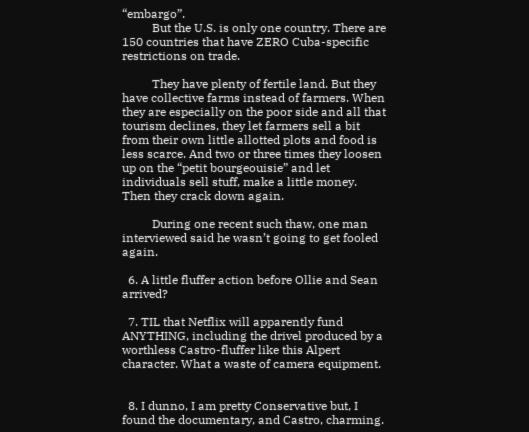“embargo”.
          But the U.S. is only one country. There are 150 countries that have ZERO Cuba-specific restrictions on trade.

          They have plenty of fertile land. But they have collective farms instead of farmers. When they are especially on the poor side and all that tourism declines, they let farmers sell a bit from their own little allotted plots and food is less scarce. And two or three times they loosen up on the “petit bourgeouisie” and let individuals sell stuff, make a little money. Then they crack down again.

          During one recent such thaw, one man interviewed said he wasn’t going to get fooled again.

  6. A little fluffer action before Ollie and Sean arrived?

  7. TIL that Netflix will apparently fund ANYTHING, including the drivel produced by a worthless Castro-fluffer like this Alpert character. What a waste of camera equipment.


  8. I dunno, I am pretty Conservative but, I found the documentary, and Castro, charming.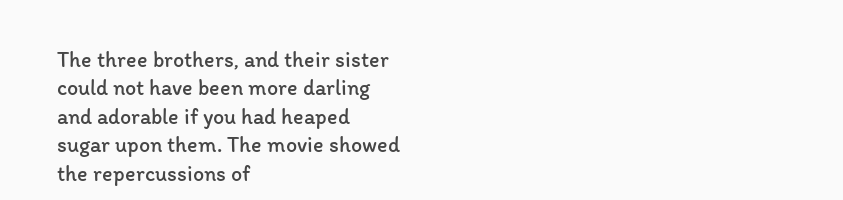The three brothers, and their sister could not have been more darling and adorable if you had heaped sugar upon them. The movie showed the repercussions of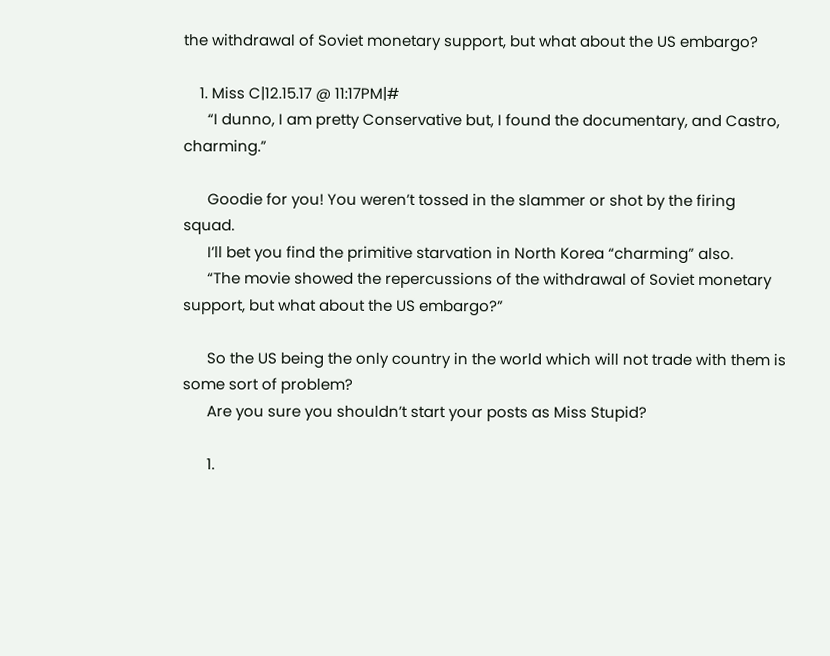the withdrawal of Soviet monetary support, but what about the US embargo?

    1. Miss C|12.15.17 @ 11:17PM|#
      “I dunno, I am pretty Conservative but, I found the documentary, and Castro, charming.”

      Goodie for you! You weren’t tossed in the slammer or shot by the firing squad.
      I’ll bet you find the primitive starvation in North Korea “charming” also.
      “The movie showed the repercussions of the withdrawal of Soviet monetary support, but what about the US embargo?”

      So the US being the only country in the world which will not trade with them is some sort of problem?
      Are you sure you shouldn’t start your posts as Miss Stupid?

      1.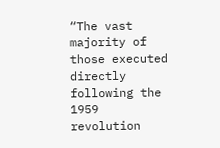“The vast majority of those executed directly following the 1959 revolution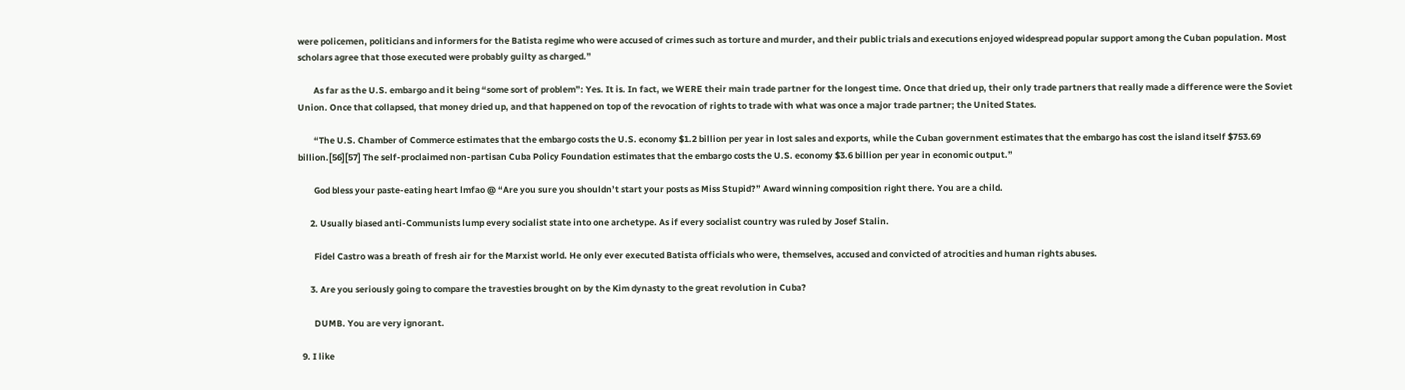were policemen, politicians and informers for the Batista regime who were accused of crimes such as torture and murder, and their public trials and executions enjoyed widespread popular support among the Cuban population. Most scholars agree that those executed were probably guilty as charged.”

        As far as the U.S. embargo and it being “some sort of problem”: Yes. It is. In fact, we WERE their main trade partner for the longest time. Once that dried up, their only trade partners that really made a difference were the Soviet Union. Once that collapsed, that money dried up, and that happened on top of the revocation of rights to trade with what was once a major trade partner; the United States.

        “The U.S. Chamber of Commerce estimates that the embargo costs the U.S. economy $1.2 billion per year in lost sales and exports, while the Cuban government estimates that the embargo has cost the island itself $753.69 billion.[56][57] The self-proclaimed non-partisan Cuba Policy Foundation estimates that the embargo costs the U.S. economy $3.6 billion per year in economic output.”

        God bless your paste-eating heart lmfao @ “Are you sure you shouldn’t start your posts as Miss Stupid?” Award winning composition right there. You are a child.

      2. Usually biased anti-Communists lump every socialist state into one archetype. As if every socialist country was ruled by Josef Stalin.

        Fidel Castro was a breath of fresh air for the Marxist world. He only ever executed Batista officials who were, themselves, accused and convicted of atrocities and human rights abuses.

      3. Are you seriously going to compare the travesties brought on by the Kim dynasty to the great revolution in Cuba?

        DUMB. You are very ignorant.

  9. I like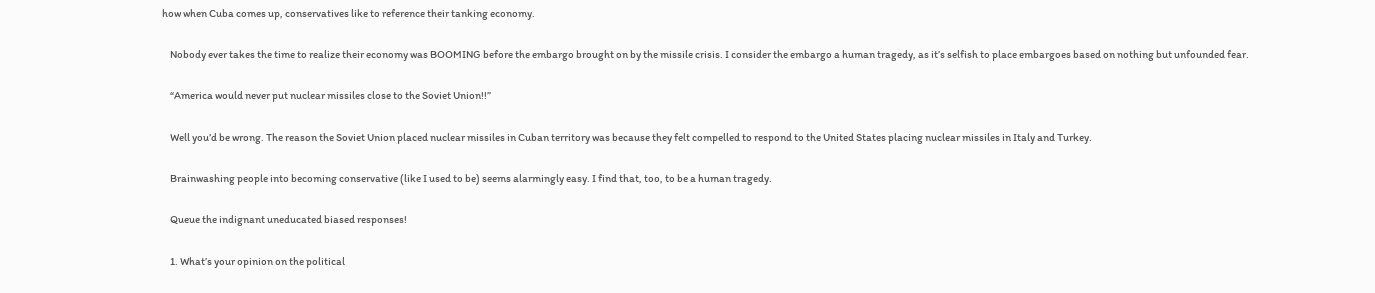how when Cuba comes up, conservatives like to reference their tanking economy.

    Nobody ever takes the time to realize their economy was BOOMING before the embargo brought on by the missile crisis. I consider the embargo a human tragedy, as it’s selfish to place embargoes based on nothing but unfounded fear.

    “America would never put nuclear missiles close to the Soviet Union!!”

    Well you’d be wrong. The reason the Soviet Union placed nuclear missiles in Cuban territory was because they felt compelled to respond to the United States placing nuclear missiles in Italy and Turkey.

    Brainwashing people into becoming conservative (like I used to be) seems alarmingly easy. I find that, too, to be a human tragedy.

    Queue the indignant uneducated biased responses!

    1. What’s your opinion on the political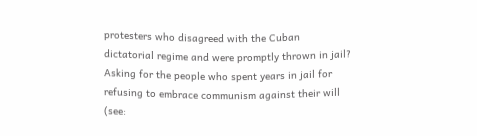protesters who disagreed with the Cuban dictatorial regime and were promptly thrown in jail? Asking for the people who spent years in jail for refusing to embrace communism against their will (see: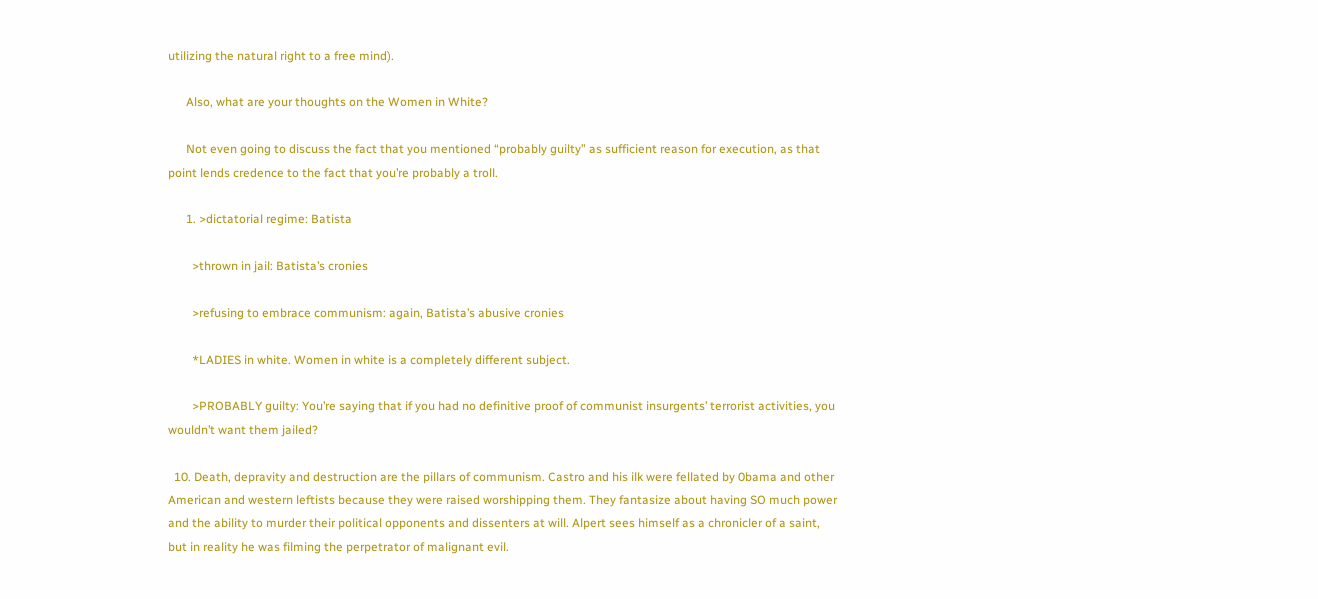utilizing the natural right to a free mind).

      Also, what are your thoughts on the Women in White?

      Not even going to discuss the fact that you mentioned “probably guilty” as sufficient reason for execution, as that point lends credence to the fact that you’re probably a troll.

      1. >dictatorial regime: Batista

        >thrown in jail: Batista’s cronies

        >refusing to embrace communism: again, Batista’s abusive cronies

        *LADIES in white. Women in white is a completely different subject.

        >PROBABLY guilty: You’re saying that if you had no definitive proof of communist insurgents’ terrorist activities, you wouldn’t want them jailed?

  10. Death, depravity and destruction are the pillars of communism. Castro and his ilk were fellated by 0bama and other American and western leftists because they were raised worshipping them. They fantasize about having SO much power and the ability to murder their political opponents and dissenters at will. Alpert sees himself as a chronicler of a saint, but in reality he was filming the perpetrator of malignant evil.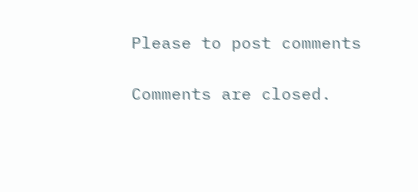Please to post comments

Comments are closed.